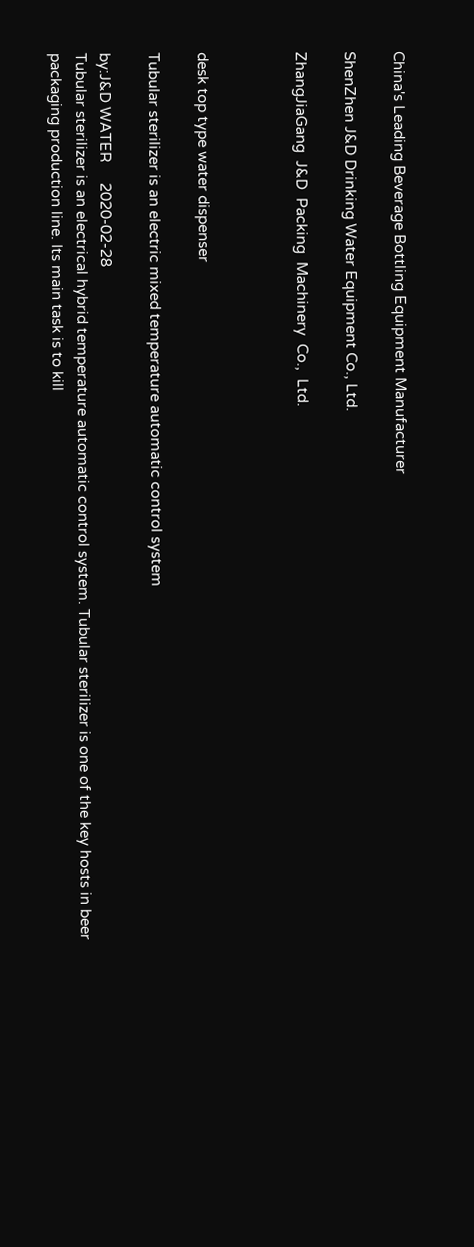China's Leading Beverage Bottling Equipment Manufacturer

ShenZhen J&D Drinking Water Equipment Co., Ltd.

ZhangJiaGang  J&D  Packing  Machinery  Co.,  Ltd.



desk top type water dispenser

Tubular sterilizer is an electric mixed temperature automatic control system

by:J&D WATER     2020-02-28
Tubular sterilizer is an electrical hybrid temperature automatic control system. Tubular sterilizer is one of the key hosts in beer packaging production line. Its main task is to kill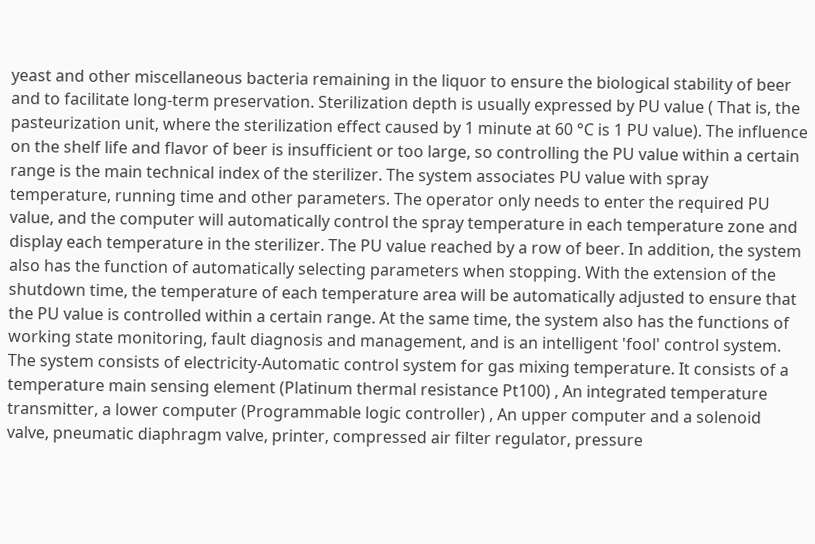yeast and other miscellaneous bacteria remaining in the liquor to ensure the biological stability of beer and to facilitate long-term preservation. Sterilization depth is usually expressed by PU value ( That is, the pasteurization unit, where the sterilization effect caused by 1 minute at 60 °C is 1 PU value). The influence on the shelf life and flavor of beer is insufficient or too large, so controlling the PU value within a certain range is the main technical index of the sterilizer. The system associates PU value with spray temperature, running time and other parameters. The operator only needs to enter the required PU value, and the computer will automatically control the spray temperature in each temperature zone and display each temperature in the sterilizer. The PU value reached by a row of beer. In addition, the system also has the function of automatically selecting parameters when stopping. With the extension of the shutdown time, the temperature of each temperature area will be automatically adjusted to ensure that the PU value is controlled within a certain range. At the same time, the system also has the functions of working state monitoring, fault diagnosis and management, and is an intelligent 'fool' control system. The system consists of electricity-Automatic control system for gas mixing temperature. It consists of a temperature main sensing element (Platinum thermal resistance Pt100) , An integrated temperature transmitter, a lower computer (Programmable logic controller) , An upper computer and a solenoid valve, pneumatic diaphragm valve, printer, compressed air filter regulator, pressure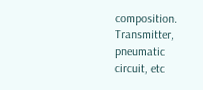composition. Transmitter, pneumatic circuit, etc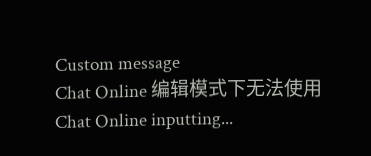Custom message
Chat Online 编辑模式下无法使用
Chat Online inputting...